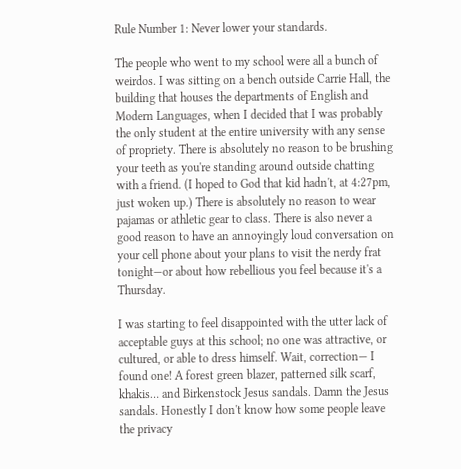Rule Number 1: Never lower your standards.

The people who went to my school were all a bunch of weirdos. I was sitting on a bench outside Carrie Hall, the building that houses the departments of English and Modern Languages, when I decided that I was probably the only student at the entire university with any sense of propriety. There is absolutely no reason to be brushing your teeth as you're standing around outside chatting with a friend. (I hoped to God that kid hadn't, at 4:27pm, just woken up.) There is absolutely no reason to wear pajamas or athletic gear to class. There is also never a good reason to have an annoyingly loud conversation on your cell phone about your plans to visit the nerdy frat tonight—or about how rebellious you feel because it's a Thursday.

I was starting to feel disappointed with the utter lack of acceptable guys at this school; no one was attractive, or cultured, or able to dress himself. Wait, correction— I found one! A forest green blazer, patterned silk scarf, khakis… and Birkenstock Jesus sandals. Damn the Jesus sandals. Honestly I don't know how some people leave the privacy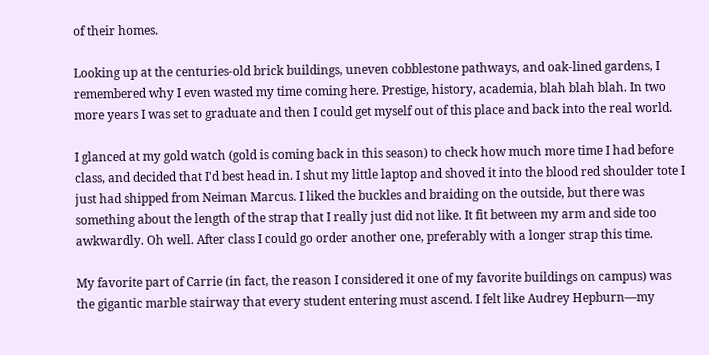of their homes.

Looking up at the centuries-old brick buildings, uneven cobblestone pathways, and oak-lined gardens, I remembered why I even wasted my time coming here. Prestige, history, academia, blah blah blah. In two more years I was set to graduate and then I could get myself out of this place and back into the real world.

I glanced at my gold watch (gold is coming back in this season) to check how much more time I had before class, and decided that I'd best head in. I shut my little laptop and shoved it into the blood red shoulder tote I just had shipped from Neiman Marcus. I liked the buckles and braiding on the outside, but there was something about the length of the strap that I really just did not like. It fit between my arm and side too awkwardly. Oh well. After class I could go order another one, preferably with a longer strap this time.

My favorite part of Carrie (in fact, the reason I considered it one of my favorite buildings on campus) was the gigantic marble stairway that every student entering must ascend. I felt like Audrey Hepburn—my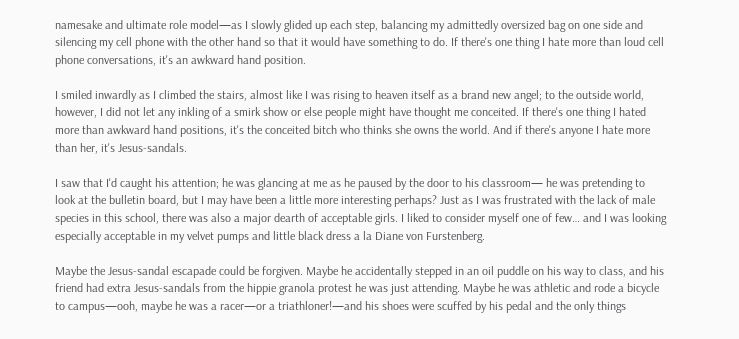namesake and ultimate role model—as I slowly glided up each step, balancing my admittedly oversized bag on one side and silencing my cell phone with the other hand so that it would have something to do. If there's one thing I hate more than loud cell phone conversations, it's an awkward hand position.

I smiled inwardly as I climbed the stairs, almost like I was rising to heaven itself as a brand new angel; to the outside world, however, I did not let any inkling of a smirk show or else people might have thought me conceited. If there's one thing I hated more than awkward hand positions, it's the conceited bitch who thinks she owns the world. And if there's anyone I hate more than her, it's Jesus-sandals.

I saw that I'd caught his attention; he was glancing at me as he paused by the door to his classroom— he was pretending to look at the bulletin board, but I may have been a little more interesting perhaps? Just as I was frustrated with the lack of male species in this school, there was also a major dearth of acceptable girls. I liked to consider myself one of few… and I was looking especially acceptable in my velvet pumps and little black dress a la Diane von Furstenberg.

Maybe the Jesus-sandal escapade could be forgiven. Maybe he accidentally stepped in an oil puddle on his way to class, and his friend had extra Jesus-sandals from the hippie granola protest he was just attending. Maybe he was athletic and rode a bicycle to campus—ooh, maybe he was a racer—or a triathloner!—and his shoes were scuffed by his pedal and the only things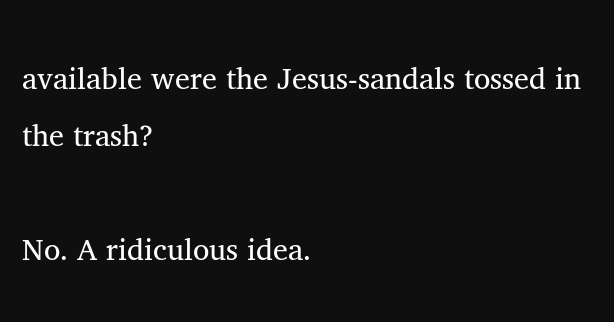available were the Jesus-sandals tossed in the trash?

No. A ridiculous idea.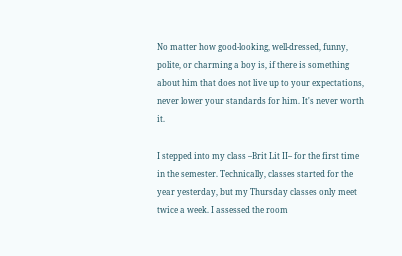No matter how good-looking, well-dressed, funny, polite, or charming a boy is, if there is something about him that does not live up to your expectations, never lower your standards for him. It's never worth it.

I stepped into my class –Brit Lit II– for the first time in the semester. Technically, classes started for the year yesterday, but my Thursday classes only meet twice a week. I assessed the room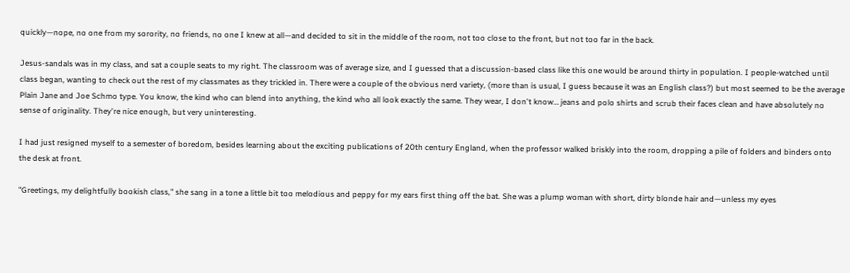quickly—nope, no one from my sorority, no friends, no one I knew at all—and decided to sit in the middle of the room, not too close to the front, but not too far in the back.

Jesus-sandals was in my class, and sat a couple seats to my right. The classroom was of average size, and I guessed that a discussion-based class like this one would be around thirty in population. I people-watched until class began, wanting to check out the rest of my classmates as they trickled in. There were a couple of the obvious nerd variety, (more than is usual, I guess because it was an English class?) but most seemed to be the average Plain Jane and Joe Schmo type. You know, the kind who can blend into anything, the kind who all look exactly the same. They wear, I don't know… jeans and polo shirts and scrub their faces clean and have absolutely no sense of originality. They're nice enough, but very uninteresting.

I had just resigned myself to a semester of boredom, besides learning about the exciting publications of 20th century England, when the professor walked briskly into the room, dropping a pile of folders and binders onto the desk at front.

"Greetings, my delightfully bookish class," she sang in a tone a little bit too melodious and peppy for my ears first thing off the bat. She was a plump woman with short, dirty blonde hair and—unless my eyes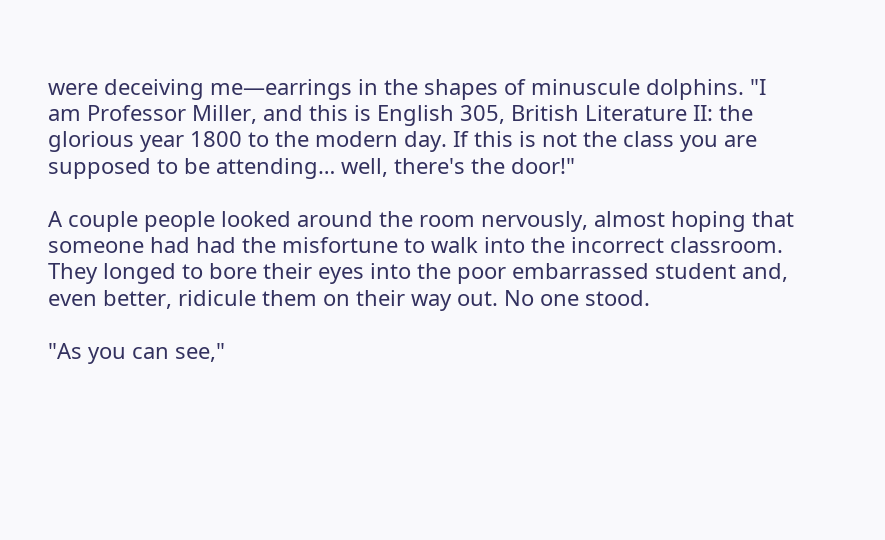were deceiving me—earrings in the shapes of minuscule dolphins. "I am Professor Miller, and this is English 305, British Literature II: the glorious year 1800 to the modern day. If this is not the class you are supposed to be attending… well, there's the door!"

A couple people looked around the room nervously, almost hoping that someone had had the misfortune to walk into the incorrect classroom. They longed to bore their eyes into the poor embarrassed student and, even better, ridicule them on their way out. No one stood.

"As you can see,"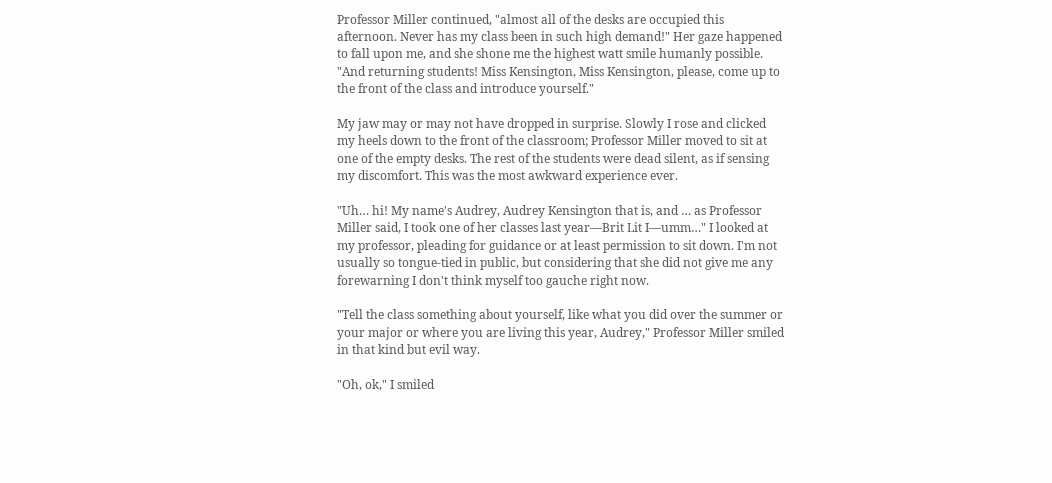Professor Miller continued, "almost all of the desks are occupied this afternoon. Never has my class been in such high demand!" Her gaze happened to fall upon me, and she shone me the highest watt smile humanly possible. "And returning students! Miss Kensington, Miss Kensington, please, come up to the front of the class and introduce yourself."

My jaw may or may not have dropped in surprise. Slowly I rose and clicked my heels down to the front of the classroom; Professor Miller moved to sit at one of the empty desks. The rest of the students were dead silent, as if sensing my discomfort. This was the most awkward experience ever.

"Uh… hi! My name's Audrey, Audrey Kensington that is, and … as Professor Miller said, I took one of her classes last year—Brit Lit I—umm…" I looked at my professor, pleading for guidance or at least permission to sit down. I'm not usually so tongue-tied in public, but considering that she did not give me any forewarning I don't think myself too gauche right now.

"Tell the class something about yourself, like what you did over the summer or your major or where you are living this year, Audrey," Professor Miller smiled in that kind but evil way.

"Oh, ok," I smiled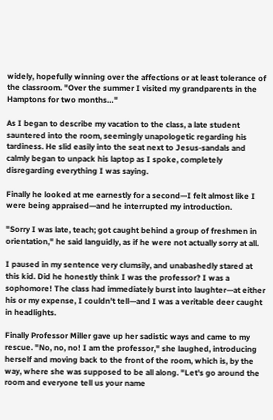widely, hopefully winning over the affections or at least tolerance of the classroom. "Over the summer I visited my grandparents in the Hamptons for two months…"

As I began to describe my vacation to the class, a late student sauntered into the room, seemingly unapologetic regarding his tardiness. He slid easily into the seat next to Jesus-sandals and calmly began to unpack his laptop as I spoke, completely disregarding everything I was saying.

Finally he looked at me earnestly for a second—I felt almost like I were being appraised—and he interrupted my introduction.

"Sorry I was late, teach; got caught behind a group of freshmen in orientation," he said languidly, as if he were not actually sorry at all.

I paused in my sentence very clumsily, and unabashedly stared at this kid. Did he honestly think I was the professor? I was a sophomore! The class had immediately burst into laughter—at either his or my expense, I couldn't tell—and I was a veritable deer caught in headlights.

Finally Professor Miller gave up her sadistic ways and came to my rescue. "No, no, no! I am the professor," she laughed, introducing herself and moving back to the front of the room, which is, by the way, where she was supposed to be all along. "Let's go around the room and everyone tell us your name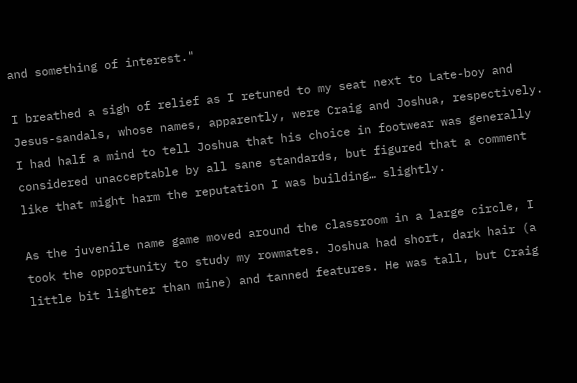and something of interest."

I breathed a sigh of relief as I retuned to my seat next to Late-boy and Jesus-sandals, whose names, apparently, were Craig and Joshua, respectively. I had half a mind to tell Joshua that his choice in footwear was generally considered unacceptable by all sane standards, but figured that a comment like that might harm the reputation I was building… slightly.

As the juvenile name game moved around the classroom in a large circle, I took the opportunity to study my rowmates. Joshua had short, dark hair (a little bit lighter than mine) and tanned features. He was tall, but Craig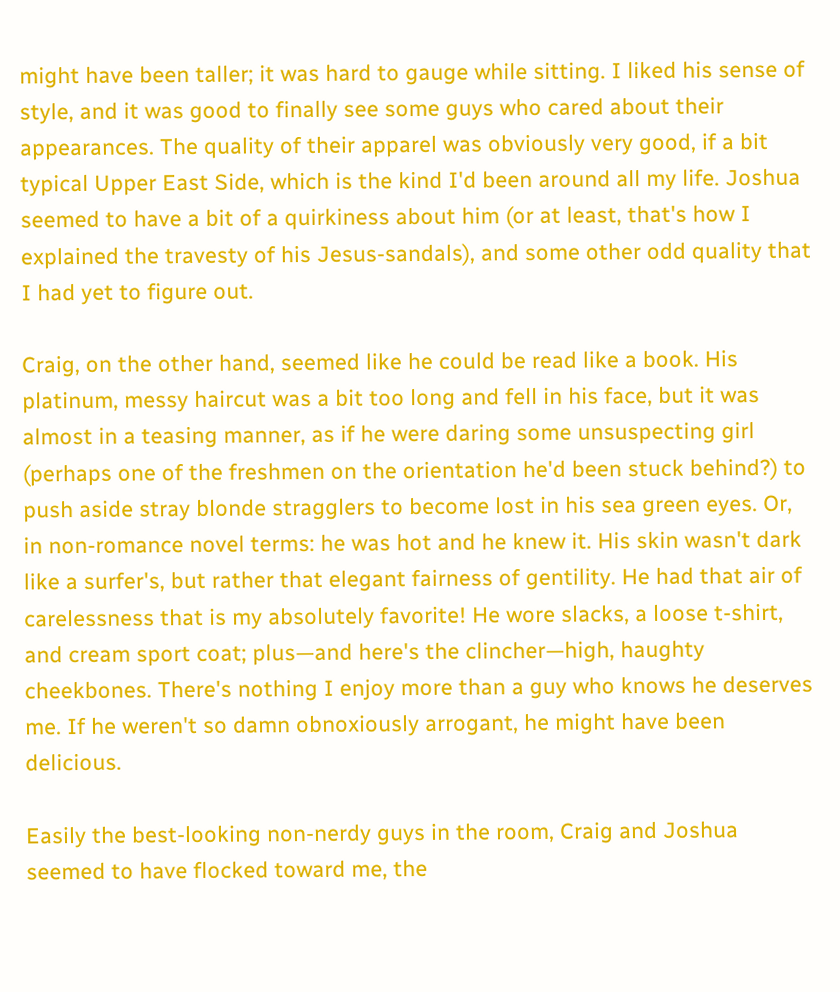might have been taller; it was hard to gauge while sitting. I liked his sense of style, and it was good to finally see some guys who cared about their appearances. The quality of their apparel was obviously very good, if a bit typical Upper East Side, which is the kind I'd been around all my life. Joshua seemed to have a bit of a quirkiness about him (or at least, that's how I explained the travesty of his Jesus-sandals), and some other odd quality that I had yet to figure out.

Craig, on the other hand, seemed like he could be read like a book. His platinum, messy haircut was a bit too long and fell in his face, but it was almost in a teasing manner, as if he were daring some unsuspecting girl (perhaps one of the freshmen on the orientation he'd been stuck behind?) to push aside stray blonde stragglers to become lost in his sea green eyes. Or, in non-romance novel terms: he was hot and he knew it. His skin wasn't dark like a surfer's, but rather that elegant fairness of gentility. He had that air of carelessness that is my absolutely favorite! He wore slacks, a loose t-shirt, and cream sport coat; plus—and here's the clincher—high, haughty cheekbones. There's nothing I enjoy more than a guy who knows he deserves me. If he weren't so damn obnoxiously arrogant, he might have been delicious.

Easily the best-looking non-nerdy guys in the room, Craig and Joshua seemed to have flocked toward me, the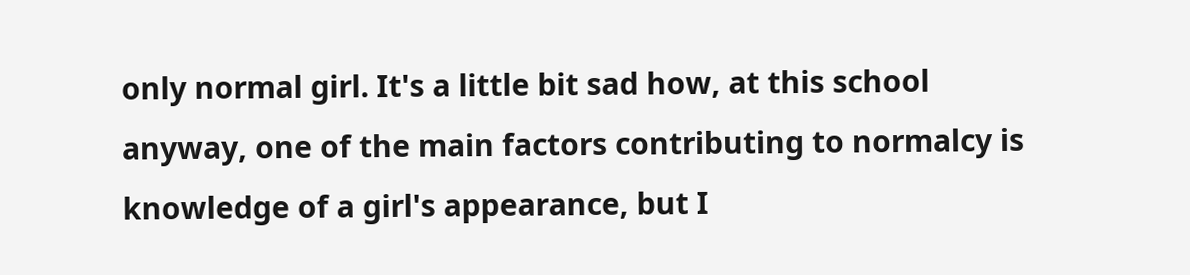only normal girl. It's a little bit sad how, at this school anyway, one of the main factors contributing to normalcy is knowledge of a girl's appearance, but I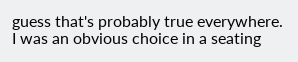guess that's probably true everywhere. I was an obvious choice in a seating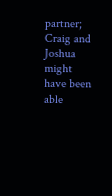partner; Craig and Joshua might have been able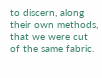to discern, along their own methods, that we were cut of the same fabric.